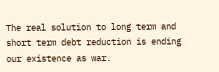The real solution to long term and short term debt reduction is ending our existence as war.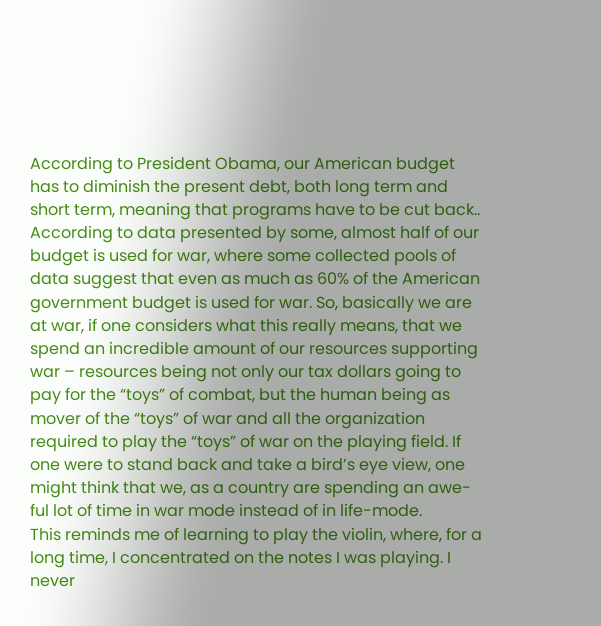According to President Obama, our American budget has to diminish the present debt, both long term and short term, meaning that programs have to be cut back..
According to data presented by some, almost half of our budget is used for war, where some collected pools of data suggest that even as much as 60% of the American government budget is used for war. So, basically we are at war, if one considers what this really means, that we spend an incredible amount of our resources supporting war – resources being not only our tax dollars going to pay for the “toys” of combat, but the human being as mover of the “toys” of war and all the organization required to play the “toys” of war on the playing field. If one were to stand back and take a bird’s eye view, one might think that we, as a country are spending an awe-ful lot of time in war mode instead of in life-mode.
This reminds me of learning to play the violin, where, for a long time, I concentrated on the notes I was playing. I never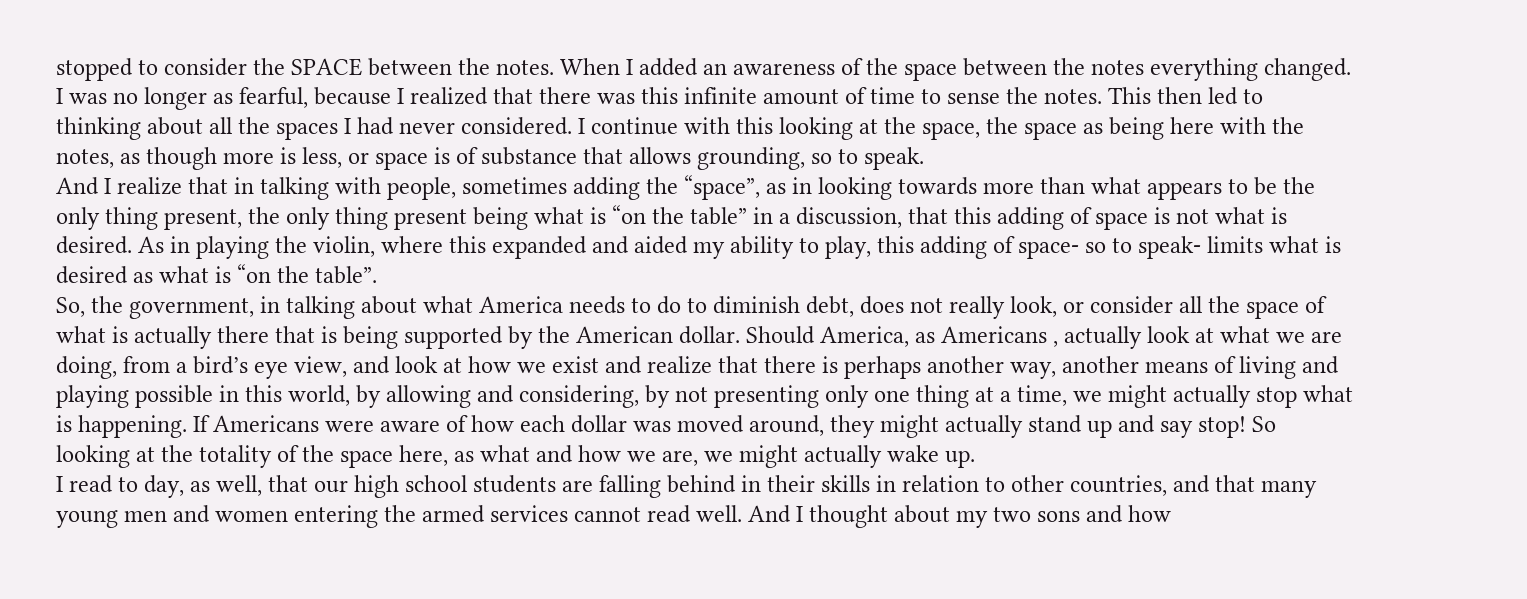stopped to consider the SPACE between the notes. When I added an awareness of the space between the notes everything changed. I was no longer as fearful, because I realized that there was this infinite amount of time to sense the notes. This then led to thinking about all the spaces I had never considered. I continue with this looking at the space, the space as being here with the notes, as though more is less, or space is of substance that allows grounding, so to speak.
And I realize that in talking with people, sometimes adding the “space”, as in looking towards more than what appears to be the only thing present, the only thing present being what is “on the table” in a discussion, that this adding of space is not what is desired. As in playing the violin, where this expanded and aided my ability to play, this adding of space- so to speak- limits what is desired as what is “on the table”.
So, the government, in talking about what America needs to do to diminish debt, does not really look, or consider all the space of what is actually there that is being supported by the American dollar. Should America, as Americans , actually look at what we are doing, from a bird’s eye view, and look at how we exist and realize that there is perhaps another way, another means of living and playing possible in this world, by allowing and considering, by not presenting only one thing at a time, we might actually stop what is happening. If Americans were aware of how each dollar was moved around, they might actually stand up and say stop! So looking at the totality of the space here, as what and how we are, we might actually wake up.
I read to day, as well, that our high school students are falling behind in their skills in relation to other countries, and that many young men and women entering the armed services cannot read well. And I thought about my two sons and how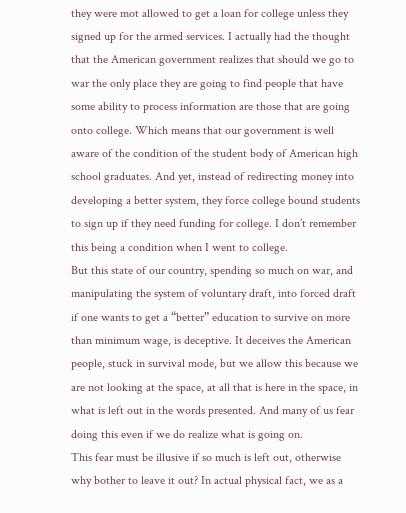they were mot allowed to get a loan for college unless they signed up for the armed services. I actually had the thought that the American government realizes that should we go to war the only place they are going to find people that have some ability to process information are those that are going onto college. Which means that our government is well aware of the condition of the student body of American high school graduates. And yet, instead of redirecting money into developing a better system, they force college bound students to sign up if they need funding for college. I don’t remember this being a condition when I went to college.
But this state of our country, spending so much on war, and manipulating the system of voluntary draft, into forced draft if one wants to get a “better” education to survive on more than minimum wage, is deceptive. It deceives the American people, stuck in survival mode, but we allow this because we are not looking at the space, at all that is here in the space, in what is left out in the words presented. And many of us fear doing this even if we do realize what is going on.
This fear must be illusive if so much is left out, otherwise why bother to leave it out? In actual physical fact, we as a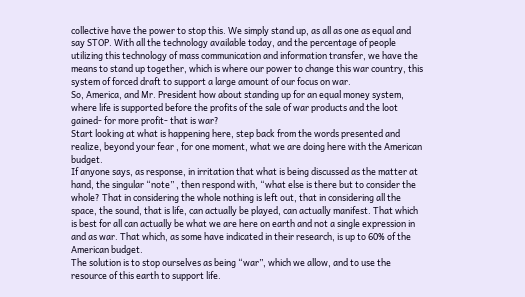collective have the power to stop this. We simply stand up, as all as one as equal and say STOP. With all the technology available today, and the percentage of people utilizing this technology of mass communication and information transfer, we have the means to stand up together, which is where our power to change this war country, this system of forced draft to support a large amount of our focus on war.
So, America, and Mr. President how about standing up for an equal money system, where life is supported before the profits of the sale of war products and the loot gained- for more profit- that is war?
Start looking at what is happening here, step back from the words presented and realize, beyond your fear , for one moment, what we are doing here with the American budget.
If anyone says, as response, in irritation that what is being discussed as the matter at hand, the singular “note” , then respond with, “what else is there but to consider the whole? That in considering the whole nothing is left out, that in considering all the space, the sound, that is life, can actually be played, can actually manifest. That which is best for all can actually be what we are here on earth and not a single expression in and as war. That which, as some have indicated in their research, is up to 60% of the American budget.
The solution is to stop ourselves as being “war”, which we allow, and to use the resource of this earth to support life.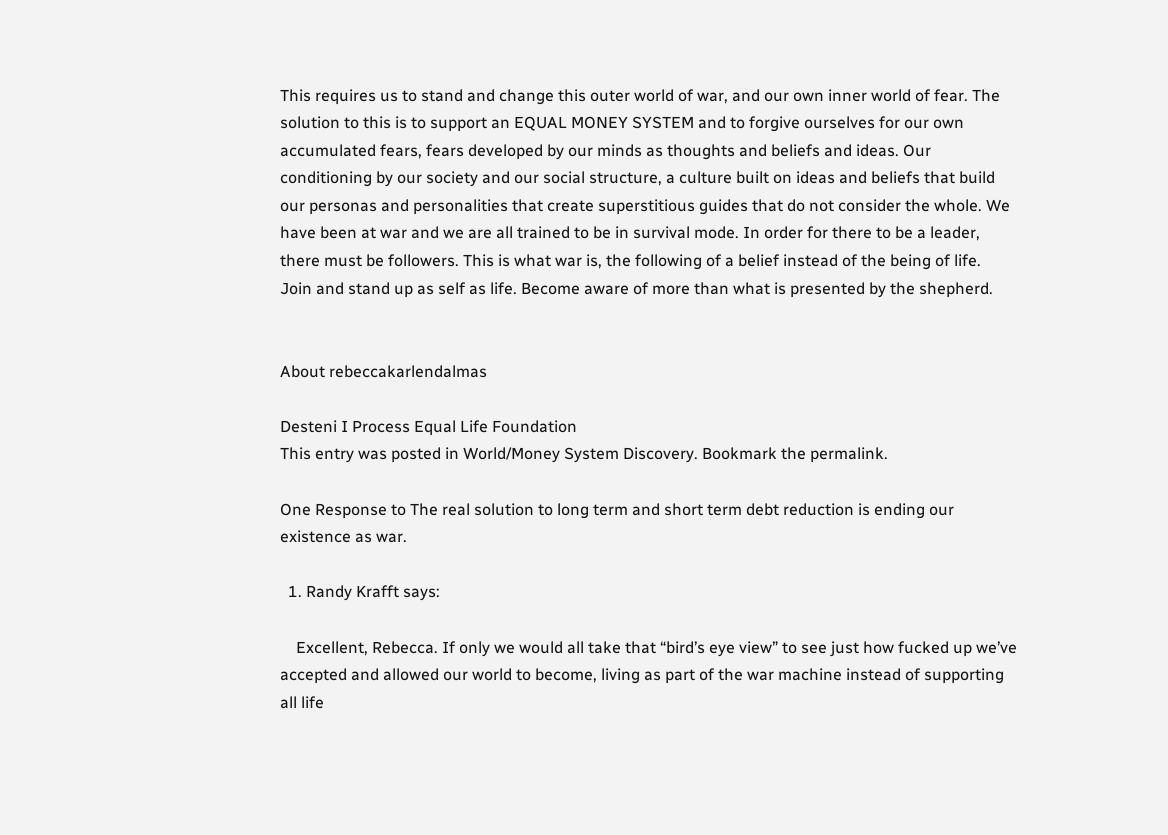This requires us to stand and change this outer world of war, and our own inner world of fear. The solution to this is to support an EQUAL MONEY SYSTEM and to forgive ourselves for our own accumulated fears, fears developed by our minds as thoughts and beliefs and ideas. Our conditioning by our society and our social structure, a culture built on ideas and beliefs that build our personas and personalities that create superstitious guides that do not consider the whole. We have been at war and we are all trained to be in survival mode. In order for there to be a leader, there must be followers. This is what war is, the following of a belief instead of the being of life.
Join and stand up as self as life. Become aware of more than what is presented by the shepherd.


About rebeccakarlendalmas

Desteni I Process Equal Life Foundation
This entry was posted in World/Money System Discovery. Bookmark the permalink.

One Response to The real solution to long term and short term debt reduction is ending our existence as war.

  1. Randy Krafft says:

    Excellent, Rebecca. If only we would all take that “bird’s eye view” to see just how fucked up we’ve accepted and allowed our world to become, living as part of the war machine instead of supporting all life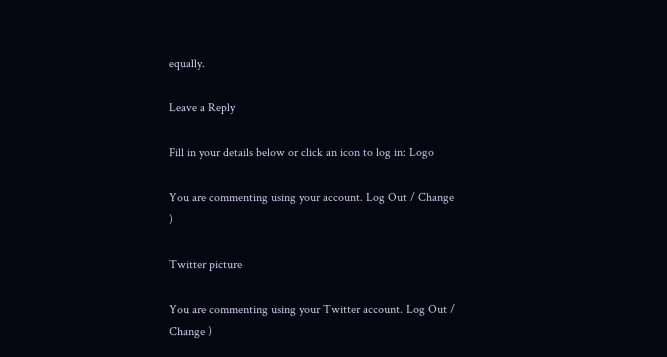equally.

Leave a Reply

Fill in your details below or click an icon to log in: Logo

You are commenting using your account. Log Out / Change )

Twitter picture

You are commenting using your Twitter account. Log Out / Change )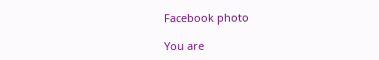Facebook photo

You are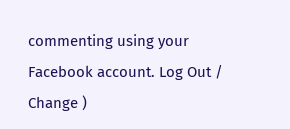commenting using your Facebook account. Log Out / Change )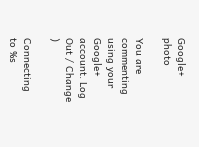Google+ photo

You are commenting using your Google+ account. Log Out / Change )

Connecting to %s